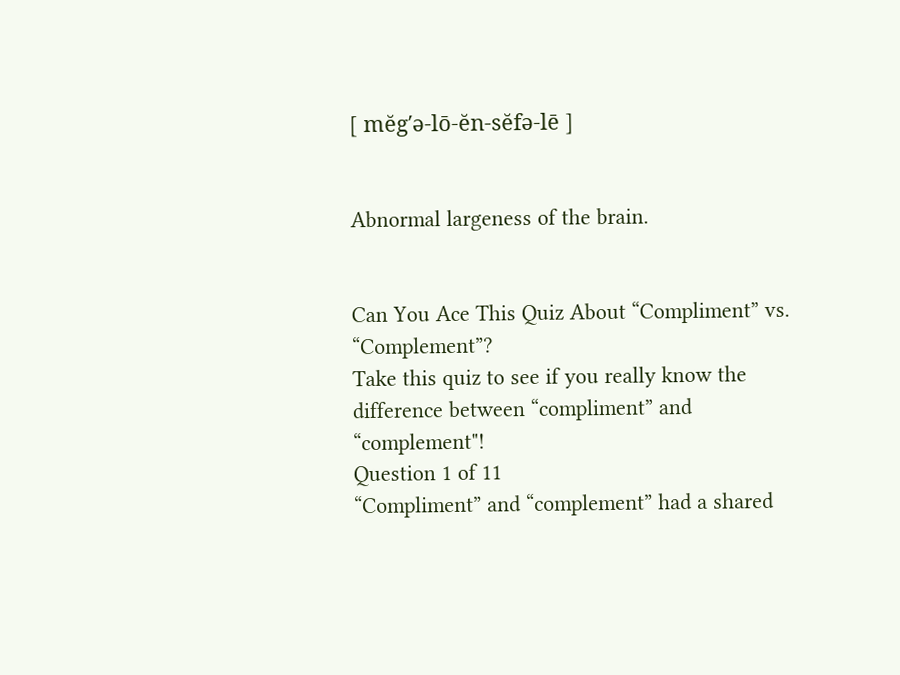[ mĕg′ə-lō-ĕn-sĕfə-lē ]


Abnormal largeness of the brain.


Can You Ace This Quiz About “Compliment” vs. “Complement”?
Take this quiz to see if you really know the difference between “compliment” and “complement"!
Question 1 of 11
“Compliment” and “complement” had a shared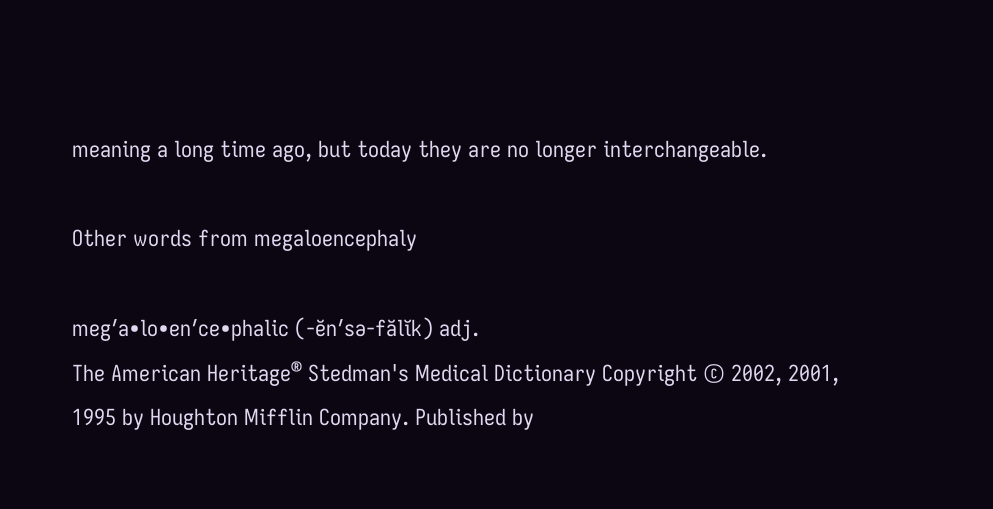meaning a long time ago, but today they are no longer interchangeable.

Other words from megaloencephaly

meg′a•lo•en′ce•phalic (-ĕn′sə-fălĭk) adj.
The American Heritage® Stedman's Medical Dictionary Copyright © 2002, 2001, 1995 by Houghton Mifflin Company. Published by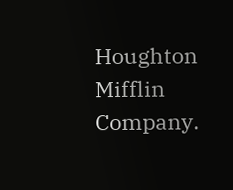Houghton Mifflin Company.